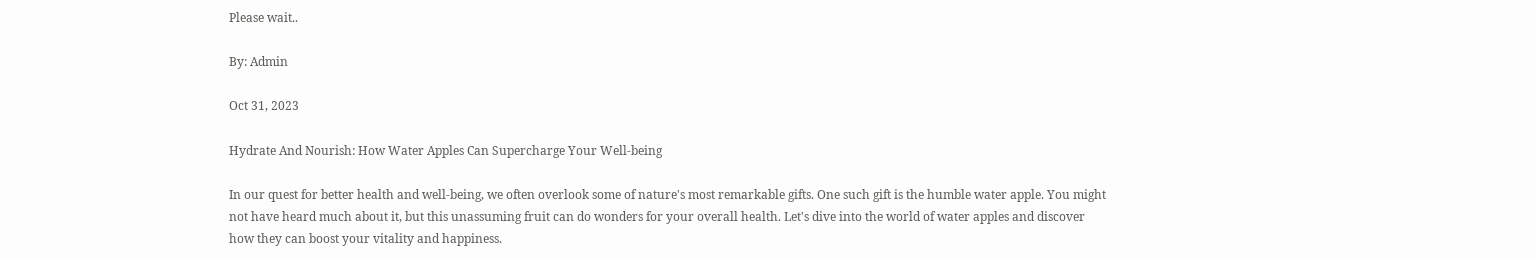Please wait..

By: Admin

Oct 31, 2023

Hydrate And Nourish: How Water Apples Can Supercharge Your Well-being

In our quest for better health and well-being, we often overlook some of nature's most remarkable gifts. One such gift is the humble water apple. You might not have heard much about it, but this unassuming fruit can do wonders for your overall health. Let's dive into the world of water apples and discover how they can boost your vitality and happiness.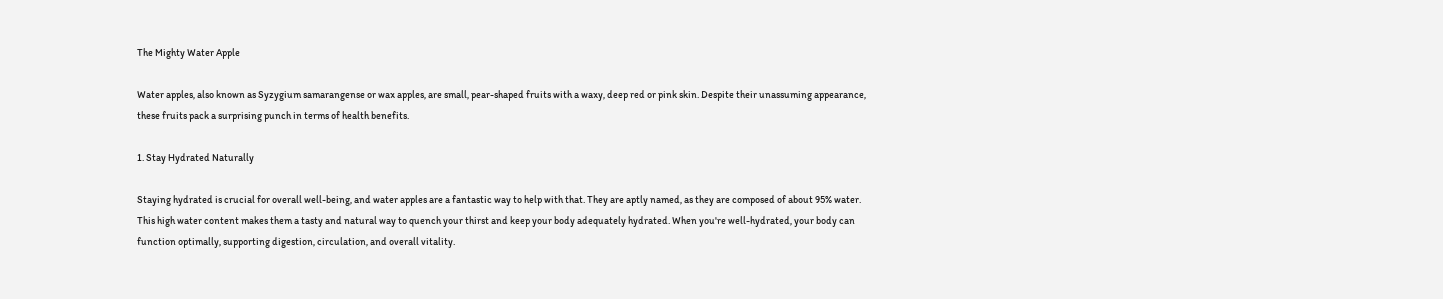The Mighty Water Apple

Water apples, also known as Syzygium samarangense or wax apples, are small, pear-shaped fruits with a waxy, deep red or pink skin. Despite their unassuming appearance, these fruits pack a surprising punch in terms of health benefits.

1. Stay Hydrated Naturally

Staying hydrated is crucial for overall well-being, and water apples are a fantastic way to help with that. They are aptly named, as they are composed of about 95% water. This high water content makes them a tasty and natural way to quench your thirst and keep your body adequately hydrated. When you're well-hydrated, your body can function optimally, supporting digestion, circulation, and overall vitality.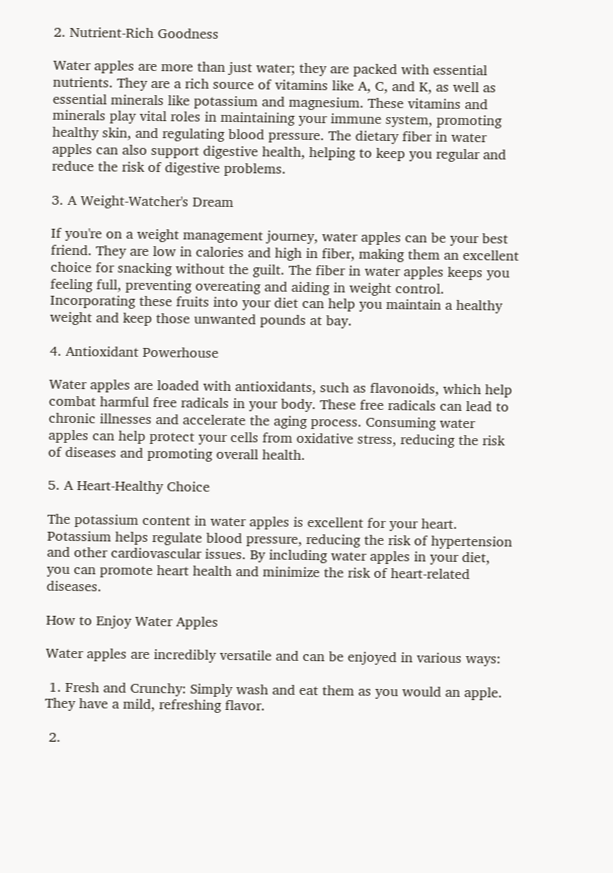2. Nutrient-Rich Goodness

Water apples are more than just water; they are packed with essential nutrients. They are a rich source of vitamins like A, C, and K, as well as essential minerals like potassium and magnesium. These vitamins and minerals play vital roles in maintaining your immune system, promoting healthy skin, and regulating blood pressure. The dietary fiber in water apples can also support digestive health, helping to keep you regular and reduce the risk of digestive problems.

3. A Weight-Watcher's Dream

If you're on a weight management journey, water apples can be your best friend. They are low in calories and high in fiber, making them an excellent choice for snacking without the guilt. The fiber in water apples keeps you feeling full, preventing overeating and aiding in weight control. Incorporating these fruits into your diet can help you maintain a healthy weight and keep those unwanted pounds at bay.

4. Antioxidant Powerhouse

Water apples are loaded with antioxidants, such as flavonoids, which help combat harmful free radicals in your body. These free radicals can lead to chronic illnesses and accelerate the aging process. Consuming water apples can help protect your cells from oxidative stress, reducing the risk of diseases and promoting overall health.

5. A Heart-Healthy Choice

The potassium content in water apples is excellent for your heart. Potassium helps regulate blood pressure, reducing the risk of hypertension and other cardiovascular issues. By including water apples in your diet, you can promote heart health and minimize the risk of heart-related diseases.

How to Enjoy Water Apples

Water apples are incredibly versatile and can be enjoyed in various ways:

 1. Fresh and Crunchy: Simply wash and eat them as you would an apple. They have a mild, refreshing flavor.

 2.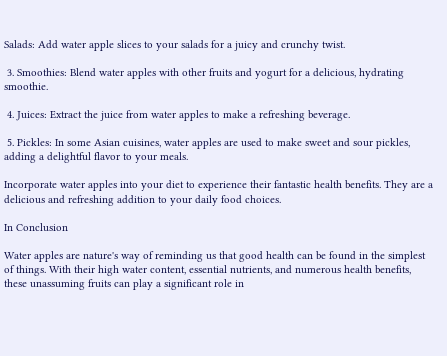Salads: Add water apple slices to your salads for a juicy and crunchy twist.

 3. Smoothies: Blend water apples with other fruits and yogurt for a delicious, hydrating smoothie.

 4. Juices: Extract the juice from water apples to make a refreshing beverage.

 5. Pickles: In some Asian cuisines, water apples are used to make sweet and sour pickles, adding a delightful flavor to your meals.

Incorporate water apples into your diet to experience their fantastic health benefits. They are a delicious and refreshing addition to your daily food choices.

In Conclusion

Water apples are nature's way of reminding us that good health can be found in the simplest of things. With their high water content, essential nutrients, and numerous health benefits, these unassuming fruits can play a significant role in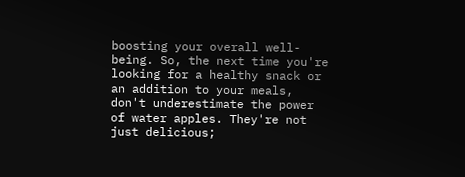boosting your overall well-being. So, the next time you're looking for a healthy snack or an addition to your meals, don't underestimate the power of water apples. They're not just delicious;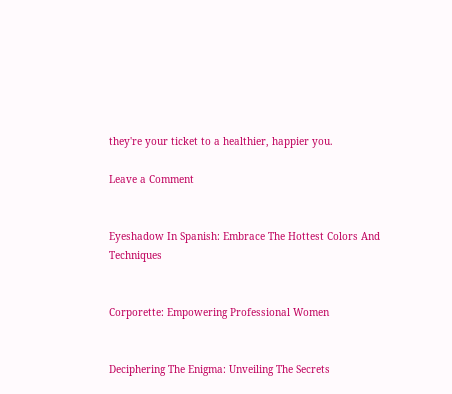they're your ticket to a healthier, happier you.

Leave a Comment


Eyeshadow In Spanish: Embrace The Hottest Colors And Techniques


Corporette: Empowering Professional Women


Deciphering The Enigma: Unveiling The Secrets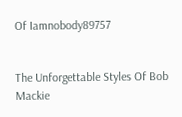Of Iamnobody89757


The Unforgettable Styles Of Bob Mackie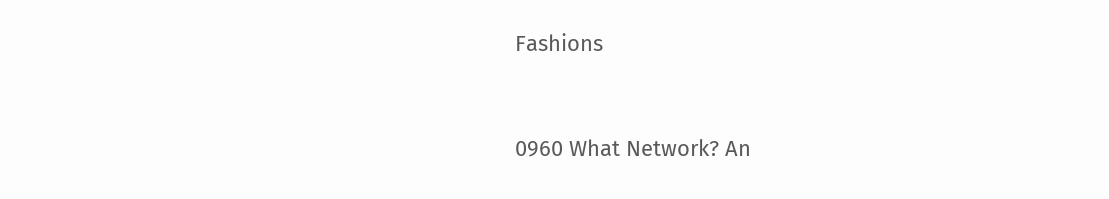Fashions


0960 What Network? An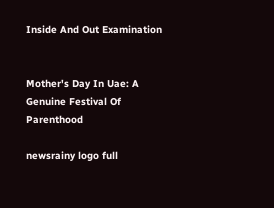Inside And Out Examination


Mother's Day In Uae: A Genuine Festival Of Parenthood

newsrainy logo full